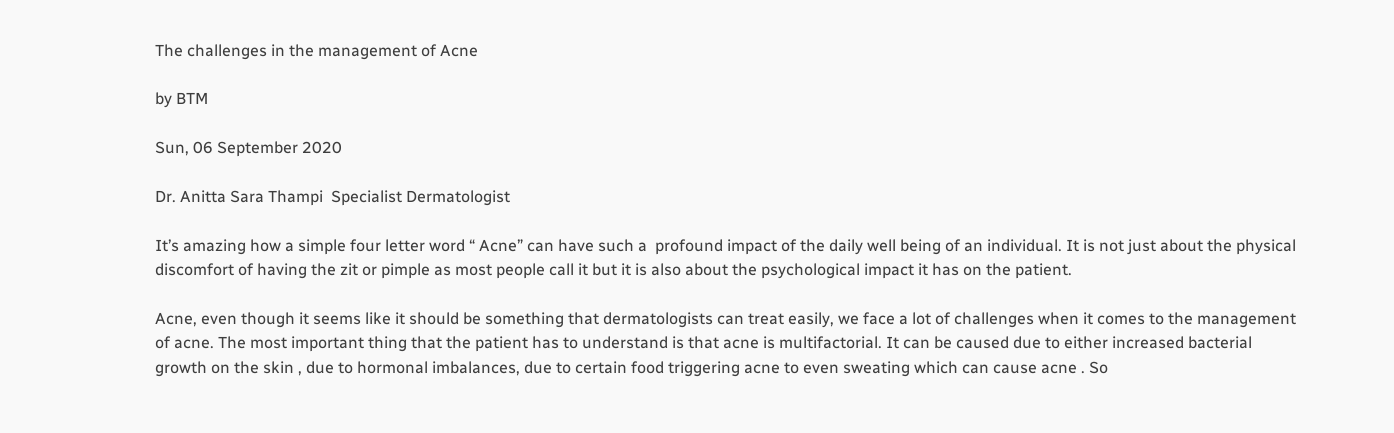The challenges in the management of Acne

by BTM

Sun, 06 September 2020

Dr. Anitta Sara Thampi  Specialist Dermatologist

It’s amazing how a simple four letter word “ Acne” can have such a  profound impact of the daily well being of an individual. It is not just about the physical discomfort of having the zit or pimple as most people call it but it is also about the psychological impact it has on the patient.

Acne, even though it seems like it should be something that dermatologists can treat easily, we face a lot of challenges when it comes to the management of acne. The most important thing that the patient has to understand is that acne is multifactorial. It can be caused due to either increased bacterial growth on the skin , due to hormonal imbalances, due to certain food triggering acne to even sweating which can cause acne . So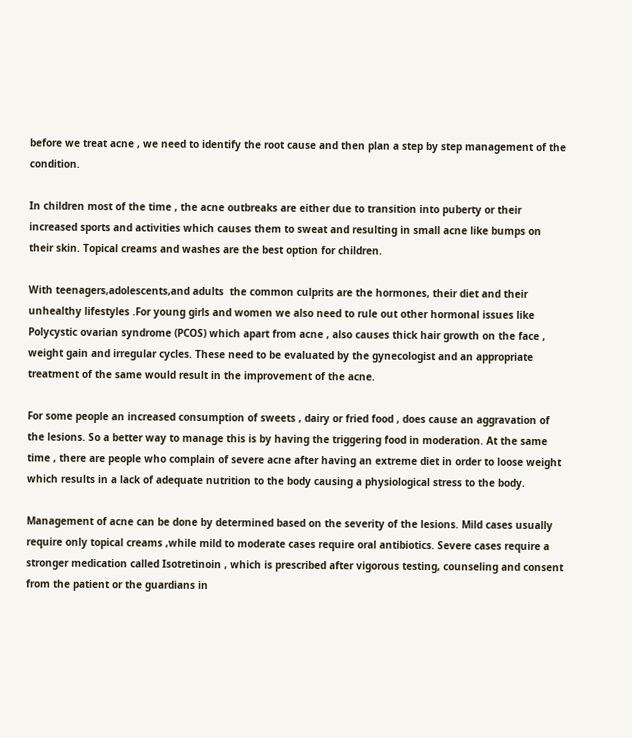before we treat acne , we need to identify the root cause and then plan a step by step management of the condition.

In children most of the time , the acne outbreaks are either due to transition into puberty or their increased sports and activities which causes them to sweat and resulting in small acne like bumps on their skin. Topical creams and washes are the best option for children.

With teenagers,adolescents,and adults  the common culprits are the hormones, their diet and their unhealthy lifestyles .For young girls and women we also need to rule out other hormonal issues like Polycystic ovarian syndrome (PCOS) which apart from acne , also causes thick hair growth on the face , weight gain and irregular cycles. These need to be evaluated by the gynecologist and an appropriate treatment of the same would result in the improvement of the acne.

For some people an increased consumption of sweets , dairy or fried food , does cause an aggravation of the lesions. So a better way to manage this is by having the triggering food in moderation. At the same time , there are people who complain of severe acne after having an extreme diet in order to loose weight which results in a lack of adequate nutrition to the body causing a physiological stress to the body.

Management of acne can be done by determined based on the severity of the lesions. Mild cases usually require only topical creams ,while mild to moderate cases require oral antibiotics. Severe cases require a stronger medication called Isotretinoin , which is prescribed after vigorous testing, counseling and consent from the patient or the guardians in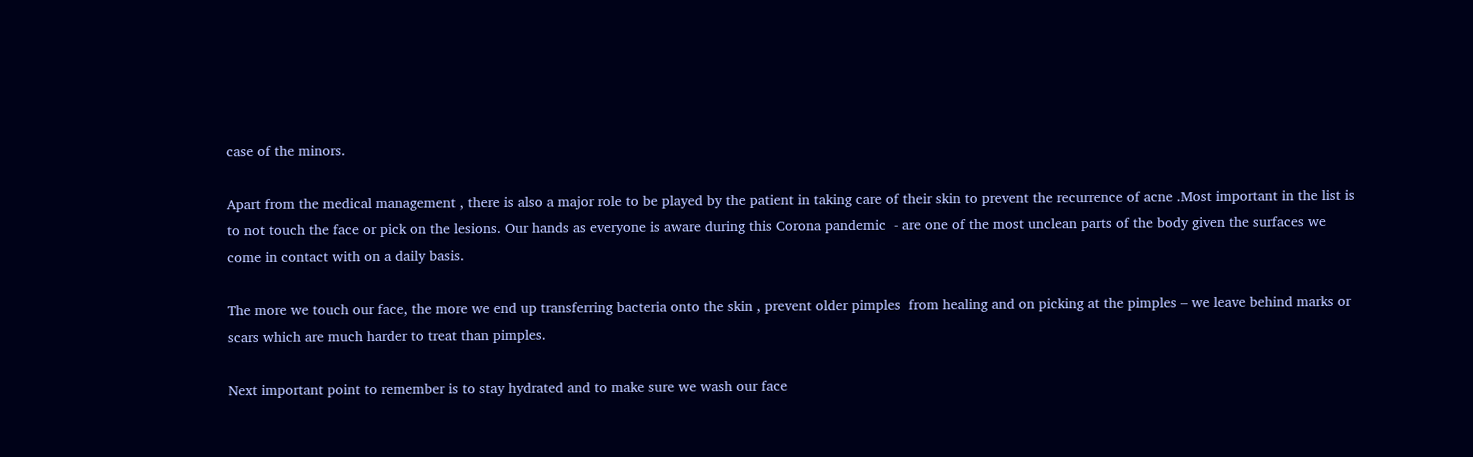case of the minors.

Apart from the medical management , there is also a major role to be played by the patient in taking care of their skin to prevent the recurrence of acne .Most important in the list is to not touch the face or pick on the lesions. Our hands as everyone is aware during this Corona pandemic  - are one of the most unclean parts of the body given the surfaces we come in contact with on a daily basis.

The more we touch our face, the more we end up transferring bacteria onto the skin , prevent older pimples  from healing and on picking at the pimples – we leave behind marks or scars which are much harder to treat than pimples.

Next important point to remember is to stay hydrated and to make sure we wash our face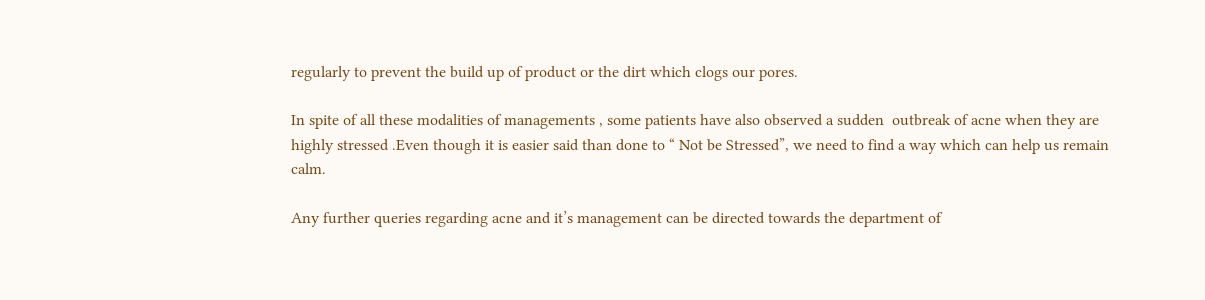regularly to prevent the build up of product or the dirt which clogs our pores.

In spite of all these modalities of managements , some patients have also observed a sudden  outbreak of acne when they are highly stressed .Even though it is easier said than done to “ Not be Stressed”, we need to find a way which can help us remain calm.

Any further queries regarding acne and it’s management can be directed towards the department of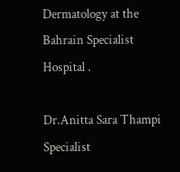Dermatology at the Bahrain Specialist Hospital .

Dr.Anitta Sara Thampi
Specialist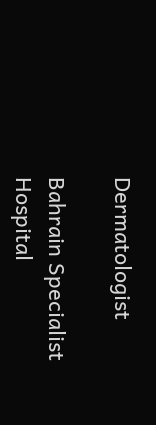Dermatologist

Bahrain Specialist Hospital